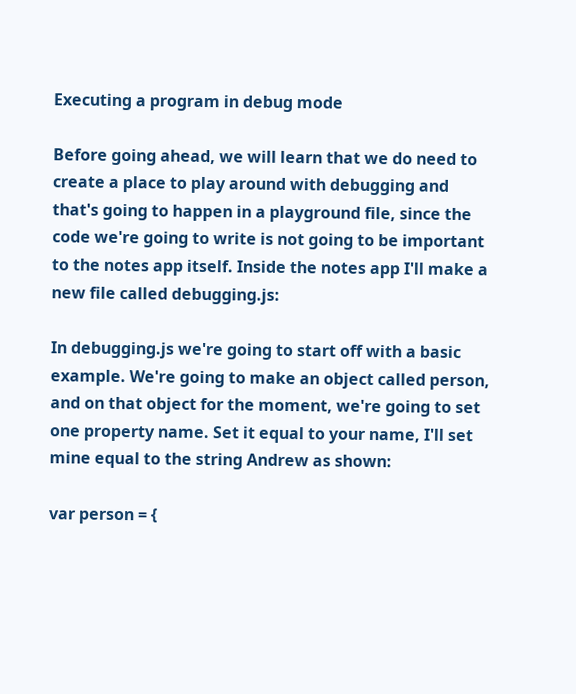Executing a program in debug mode

Before going ahead, we will learn that we do need to create a place to play around with debugging and that's going to happen in a playground file, since the code we're going to write is not going to be important to the notes app itself. Inside the notes app I'll make a new file called debugging.js:

In debugging.js we're going to start off with a basic example. We're going to make an object called person, and on that object for the moment, we're going to set one property name. Set it equal to your name, I'll set mine equal to the string Andrew as shown:

var person = {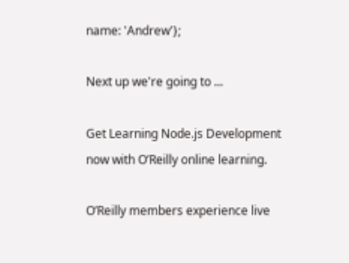name: 'Andrew'};

Next up we're going to ...

Get Learning Node.js Development now with O’Reilly online learning.

O’Reilly members experience live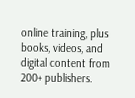online training, plus books, videos, and digital content from 200+ publishers.